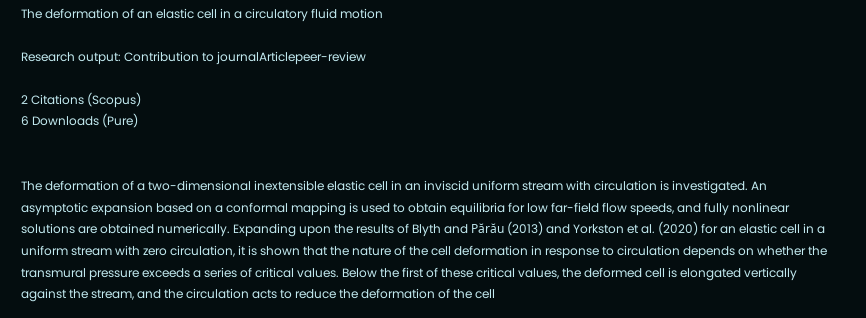The deformation of an elastic cell in a circulatory fluid motion

Research output: Contribution to journalArticlepeer-review

2 Citations (Scopus)
6 Downloads (Pure)


The deformation of a two-dimensional inextensible elastic cell in an inviscid uniform stream with circulation is investigated. An asymptotic expansion based on a conformal mapping is used to obtain equilibria for low far-field flow speeds, and fully nonlinear solutions are obtained numerically. Expanding upon the results of Blyth and Părău (2013) and Yorkston et al. (2020) for an elastic cell in a uniform stream with zero circulation, it is shown that the nature of the cell deformation in response to circulation depends on whether the transmural pressure exceeds a series of critical values. Below the first of these critical values, the deformed cell is elongated vertically against the stream, and the circulation acts to reduce the deformation of the cell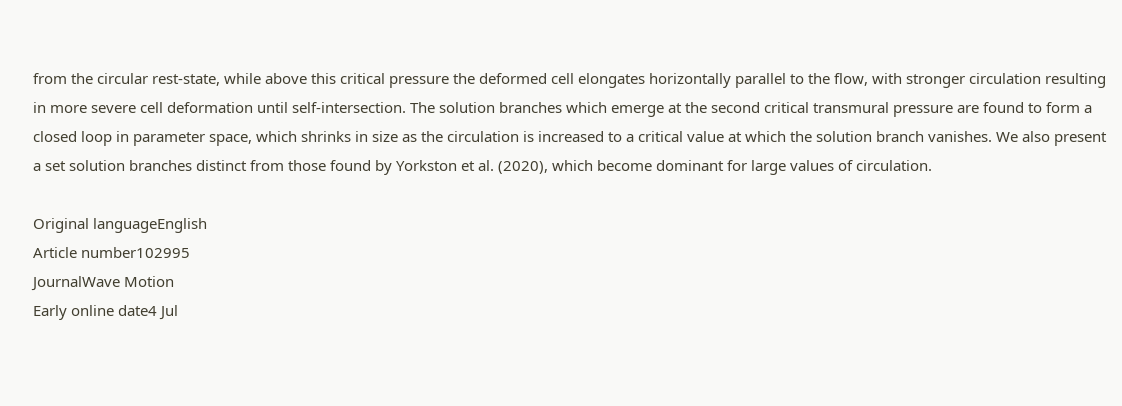from the circular rest-state, while above this critical pressure the deformed cell elongates horizontally parallel to the flow, with stronger circulation resulting in more severe cell deformation until self-intersection. The solution branches which emerge at the second critical transmural pressure are found to form a closed loop in parameter space, which shrinks in size as the circulation is increased to a critical value at which the solution branch vanishes. We also present a set solution branches distinct from those found by Yorkston et al. (2020), which become dominant for large values of circulation.

Original languageEnglish
Article number102995
JournalWave Motion
Early online date4 Jul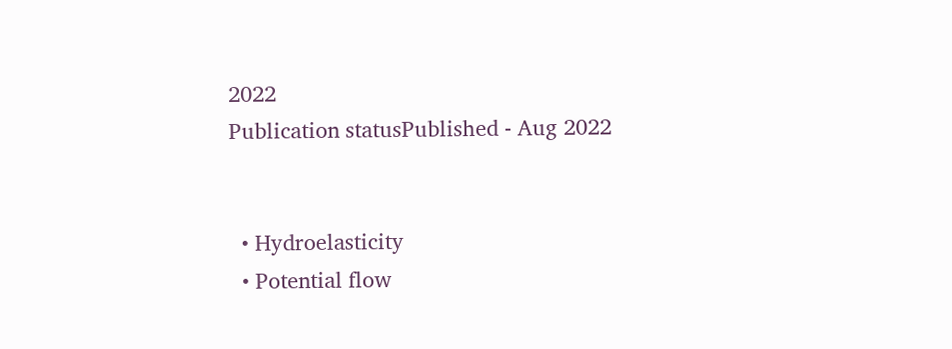2022
Publication statusPublished - Aug 2022


  • Hydroelasticity
  • Potential flow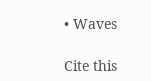• Waves

Cite this